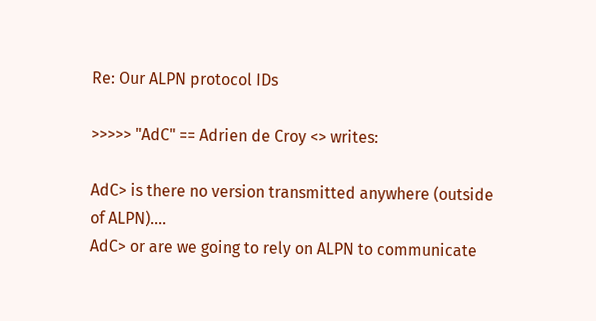Re: Our ALPN protocol IDs

>>>>> "AdC" == Adrien de Croy <> writes:

AdC> is there no version transmitted anywhere (outside of ALPN)....
AdC> or are we going to rely on ALPN to communicate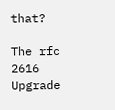that?

The rfc 2616 Upgrade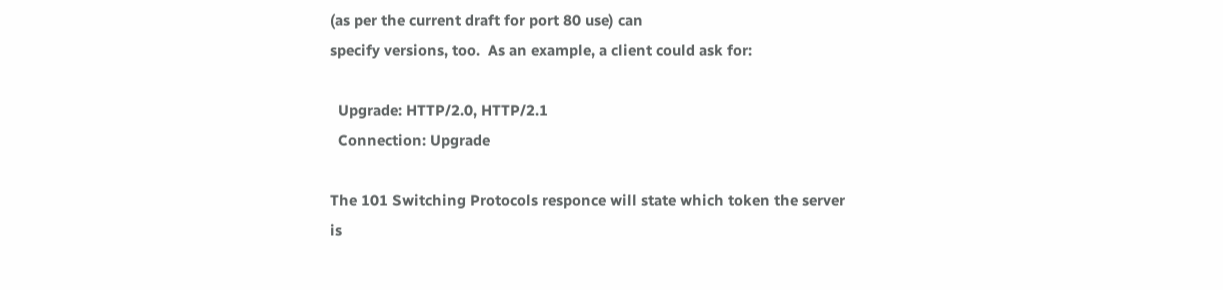(as per the current draft for port 80 use) can
specify versions, too.  As an example, a client could ask for:

  Upgrade: HTTP/2.0, HTTP/2.1
  Connection: Upgrade

The 101 Switching Protocols responce will state which token the server
is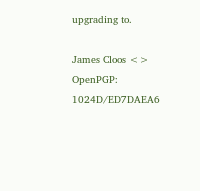upgrading to.

James Cloos <>         OpenPGP: 1024D/ED7DAEA6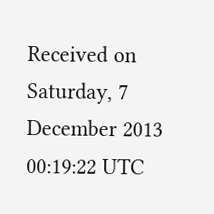Received on Saturday, 7 December 2013 00:19:22 UTC